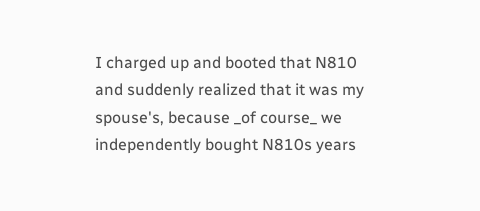I charged up and booted that N810 and suddenly realized that it was my spouse's, because _of course_ we independently bought N810s years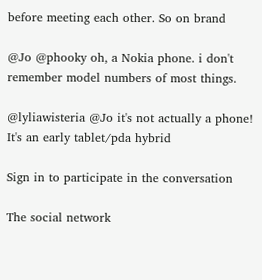before meeting each other. So on brand

@Jo @phooky oh, a Nokia phone. i don't remember model numbers of most things.

@lyliawisteria @Jo it's not actually a phone! It's an early tablet/pda hybrid

Sign in to participate in the conversation

The social network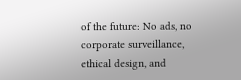of the future: No ads, no corporate surveillance, ethical design, and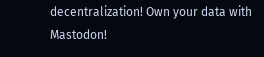decentralization! Own your data with Mastodon!